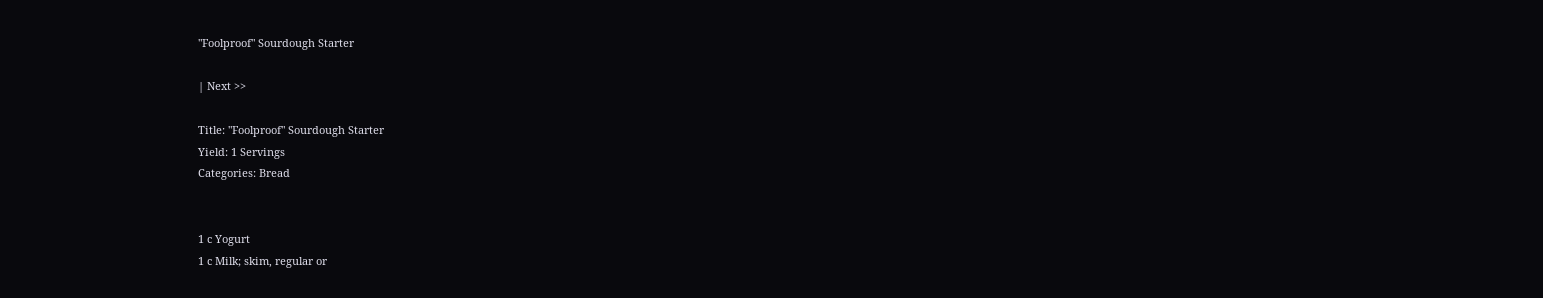"Foolproof" Sourdough Starter

| Next >>

Title: "Foolproof" Sourdough Starter
Yield: 1 Servings
Categories: Bread


1 c Yogurt
1 c Milk; skim, regular or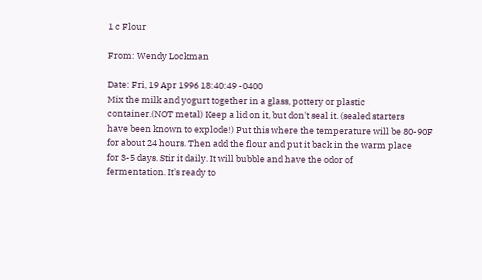1 c Flour

From: Wendy Lockman

Date: Fri, 19 Apr 1996 18:40:49 -0400
Mix the milk and yogurt together in a glass, pottery or plastic
container.(NOT metal) Keep a lid on it, but don't seal it. (sealed starters
have been known to explode!) Put this where the temperature will be 80-90F
for about 24 hours. Then add the flour and put it back in the warm place
for 3-5 days. Stir it daily. It will bubble and have the odor of
fermentation. It's ready to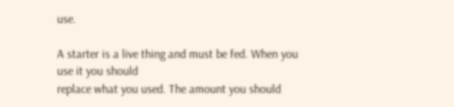use.

A starter is a live thing and must be fed. When you use it you should
replace what you used. The amount you should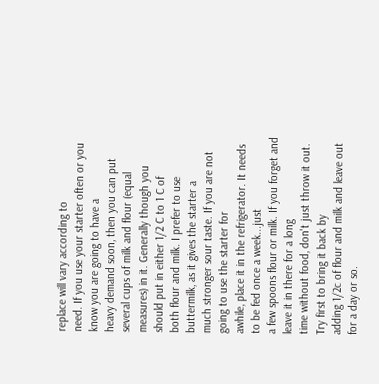replace will vary according to
need. If you use your starter often or you know you are going to have a
heavy demand soon, then you can put several cups of milk and flour (equal
measures) in it. Generally though you should put in either 1/2 C to 1 C of
both flour and milk. I prefer to use buttermilk, as it gives the starter a
much stronger sour taste. If you are not going to use the starter for
awhile, place it in the refrigerator. It needs to be fed once a week...just
a few spoons flour or milk. If you forget and leave it in there for a long
time without food, don't just throw it out. Try first to bring it back by
adding 1/2c of flour and milk and leave out for a day or so.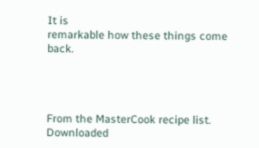It is
remarkable how these things come back.




From the MasterCook recipe list. Downloaded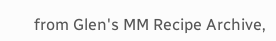from Glen's MM Recipe Archive,